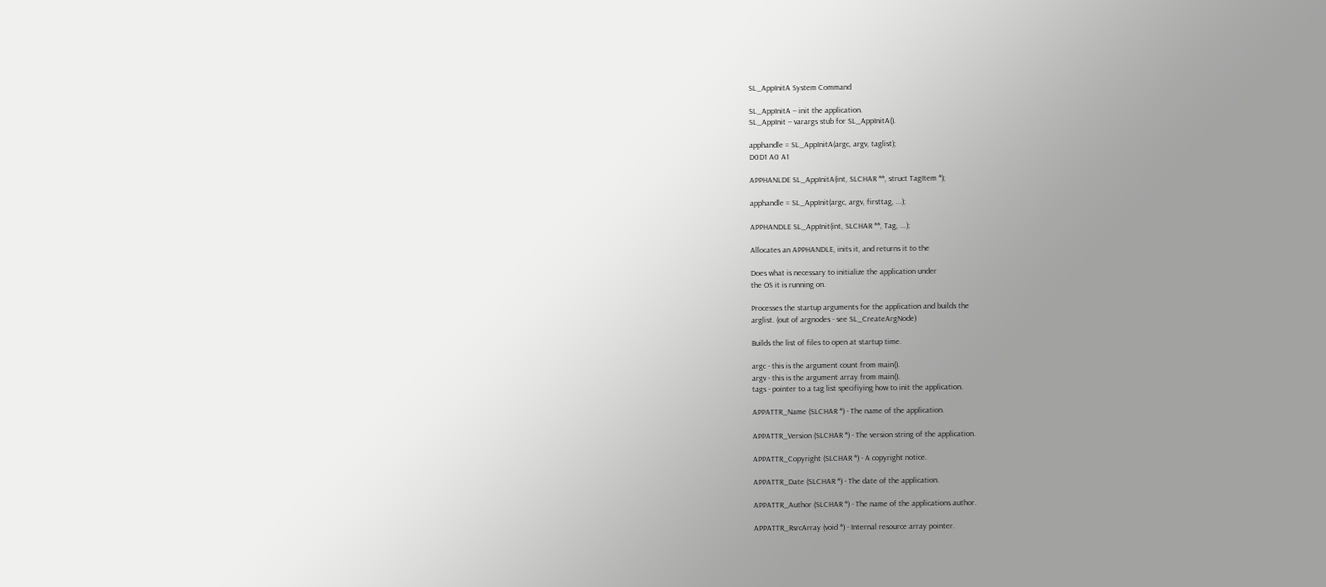SL_AppInitA System Command

SL_AppInitA -- init the application.
SL_AppInit -- varargs stub for SL_AppInitA().

apphandle = SL_AppInitA(argc, argv, taglist);
D0D1 A0 A1

APPHANLDE SL_AppInitA(int, SLCHAR **, struct TagItem *);

apphandle = SL_AppInit(argc, argv, firsttag, ...);

APPHANDLE SL_AppInit(int, SLCHAR **, Tag, ...);

Allocates an APPHANDLE, inits it, and returns it to the

Does what is necessary to initialize the application under
the OS it is running on.

Processes the startup arguments for the application and builds the
arglist. (out of argnodes - see SL_CreateArgNode)

Builds the list of files to open at startup time.

argc - this is the argument count from main().
argv - this is the argument array from main().
tags - pointer to a tag list specifiying how to init the application.

APPATTR_Name (SLCHAR *) - The name of the application.

APPATTR_Version (SLCHAR *) - The version string of the application.

APPATTR_Copyright (SLCHAR *) - A copyright notice.

APPATTR_Date (SLCHAR *) - The date of the application.

APPATTR_Author (SLCHAR *) - The name of the applications author.

APPATTR_RsrcArray (void *) - Internal resource array pointer.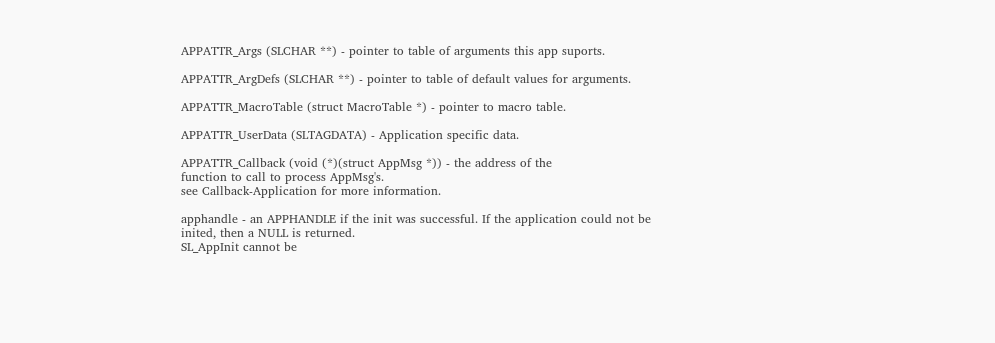APPATTR_Args (SLCHAR **) - pointer to table of arguments this app suports.

APPATTR_ArgDefs (SLCHAR **) - pointer to table of default values for arguments.

APPATTR_MacroTable (struct MacroTable *) - pointer to macro table.

APPATTR_UserData (SLTAGDATA) - Application specific data.

APPATTR_Callback (void (*)(struct AppMsg *)) - the address of the
function to call to process AppMsg's.
see Callback-Application for more information.

apphandle - an APPHANDLE if the init was successful. If the application could not be inited, then a NULL is returned.
SL_AppInit cannot be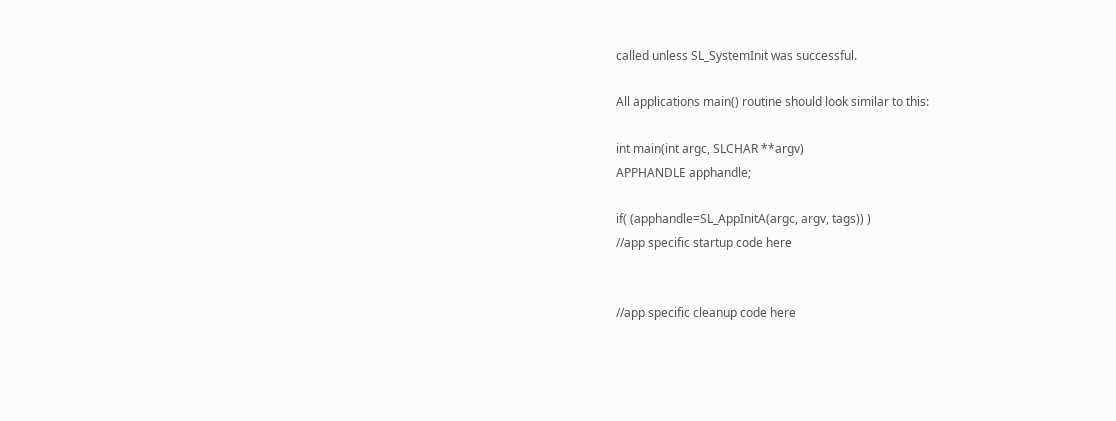called unless SL_SystemInit was successful.

All applications main() routine should look similar to this:

int main(int argc, SLCHAR **argv)
APPHANDLE apphandle;

if( (apphandle=SL_AppInitA(argc, argv, tags)) )
//app specific startup code here


//app specific cleanup code here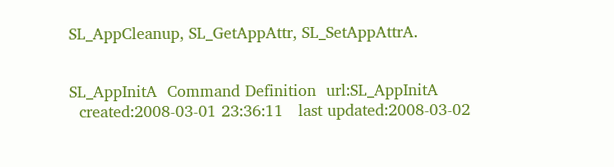SL_AppCleanup, SL_GetAppAttr, SL_SetAppAttrA.


SL_AppInitA  Command Definition  url:SL_AppInitA
  created:2008-03-01 23:36:11   last updated:2008-03-02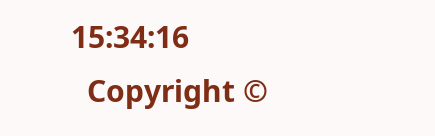15:34:16
  Copyright ©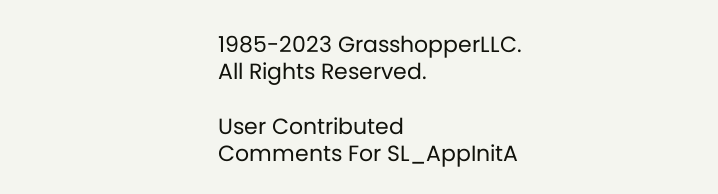1985-2023 GrasshopperLLC. All Rights Reserved.

User Contributed Comments For SL_AppInitA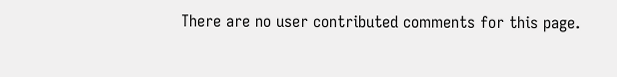There are no user contributed comments for this page.